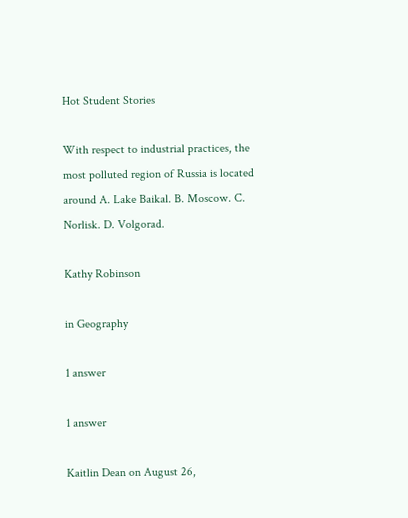Hot Student Stories

With respect to industrial practices, the most polluted region of Russia is located around A. Lake Baikal. B. Moscow. C. Norlisk. D. Volgorad.

Kathy Robinson

in Geography

1 answer

1 answer

Kaitlin Dean on August 26,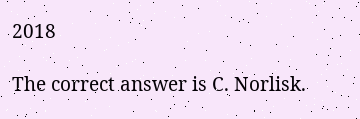2018

The correct answer is C. Norlisk.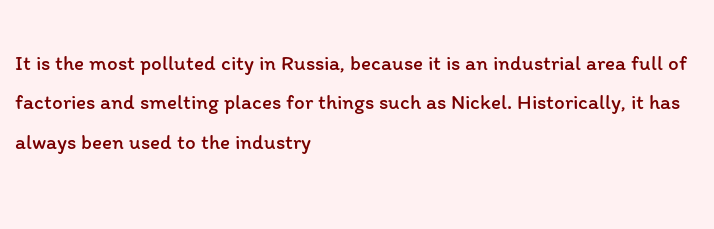It is the most polluted city in Russia, because it is an industrial area full of factories and smelting places for things such as Nickel. Historically, it has always been used to the industry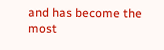and has become the most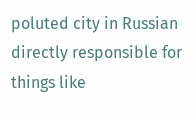poluted city in Russian directly responsible for things like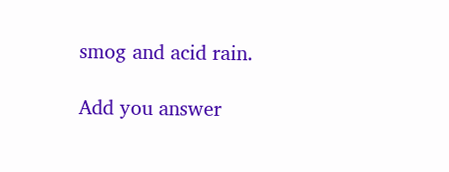smog and acid rain.

Add you answer